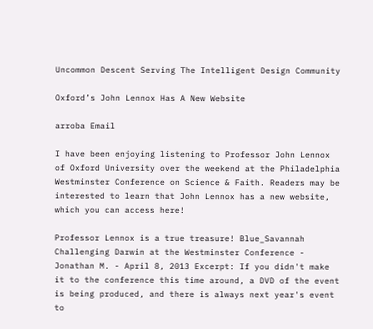Uncommon Descent Serving The Intelligent Design Community

Oxford’s John Lennox Has A New Website

arroba Email

I have been enjoying listening to Professor John Lennox of Oxford University over the weekend at the Philadelphia Westminster Conference on Science & Faith. Readers may be interested to learn that John Lennox has a new website, which you can access here!

Professor Lennox is a true treasure! Blue_Savannah
Challenging Darwin at the Westminster Conference - Jonathan M. - April 8, 2013 Excerpt: If you didn't make it to the conference this time around, a DVD of the event is being produced, and there is always next year's event to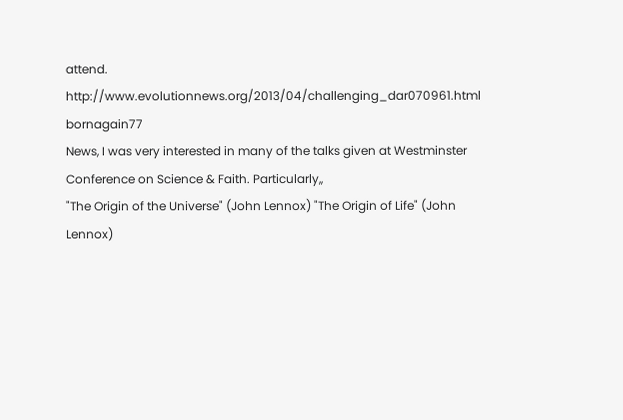attend. http://www.evolutionnews.org/2013/04/challenging_dar070961.html bornagain77
News, I was very interested in many of the talks given at Westminster Conference on Science & Faith. Particularly,,
"The Origin of the Universe" (John Lennox) "The Origin of Life" (John Lennox)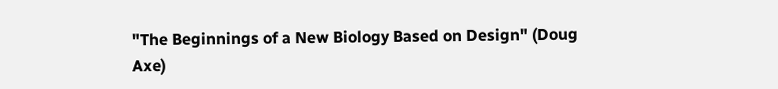"The Beginnings of a New Biology Based on Design" (Doug Axe)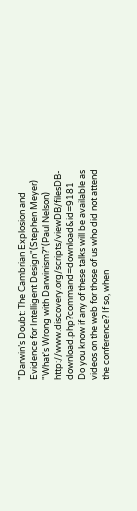"Darwin’s Doubt: The Cambrian Explosion and Evidence for Intelligent Design"(Stephen Meyer) "What's Wrong with Darwinism?"(Paul Nelson) http://www.discovery.org/scripts/viewDB/filesDB-download.php?command=download&id=9181
Do you know if any of these talks will be available as videos on the web for those of us who did not attend the conference? If so, when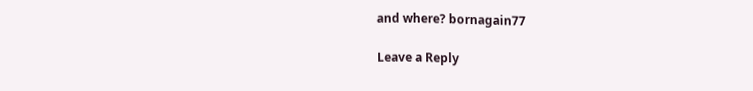and where? bornagain77

Leave a Reply